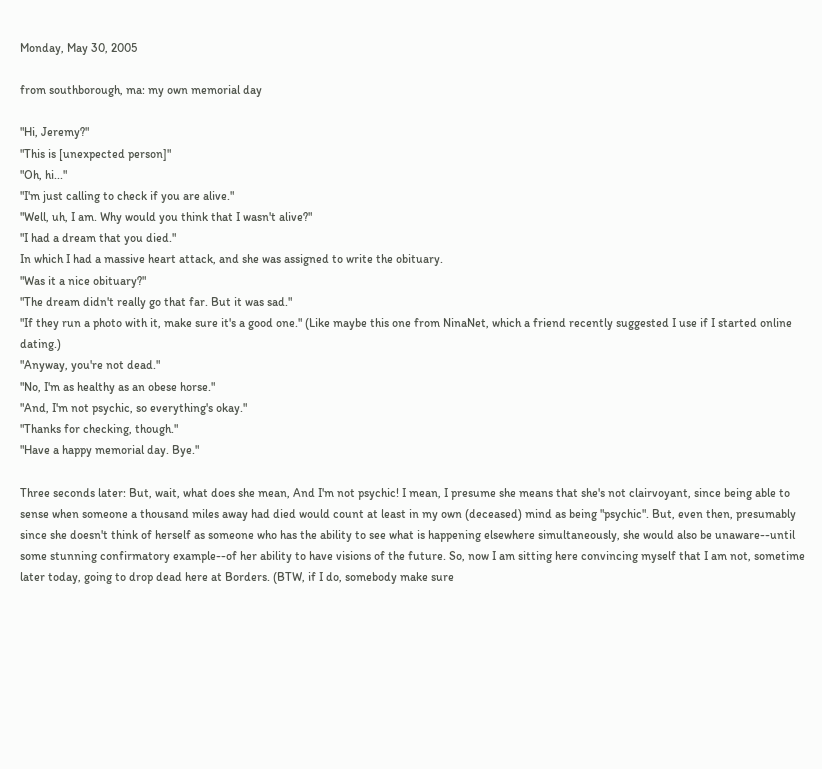Monday, May 30, 2005

from southborough, ma: my own memorial day

"Hi, Jeremy?"
"This is [unexpected person]"
"Oh, hi..."
"I'm just calling to check if you are alive."
"Well, uh, I am. Why would you think that I wasn't alive?"
"I had a dream that you died."
In which I had a massive heart attack, and she was assigned to write the obituary.
"Was it a nice obituary?"
"The dream didn't really go that far. But it was sad."
"If they run a photo with it, make sure it's a good one." (Like maybe this one from NinaNet, which a friend recently suggested I use if I started online dating.)
"Anyway, you're not dead."
"No, I'm as healthy as an obese horse."
"And, I'm not psychic, so everything's okay."
"Thanks for checking, though."
"Have a happy memorial day. Bye."

Three seconds later: But, wait, what does she mean, And I'm not psychic! I mean, I presume she means that she's not clairvoyant, since being able to sense when someone a thousand miles away had died would count at least in my own (deceased) mind as being "psychic". But, even then, presumably since she doesn't think of herself as someone who has the ability to see what is happening elsewhere simultaneously, she would also be unaware--until some stunning confirmatory example--of her ability to have visions of the future. So, now I am sitting here convincing myself that I am not, sometime later today, going to drop dead here at Borders. (BTW, if I do, somebody make sure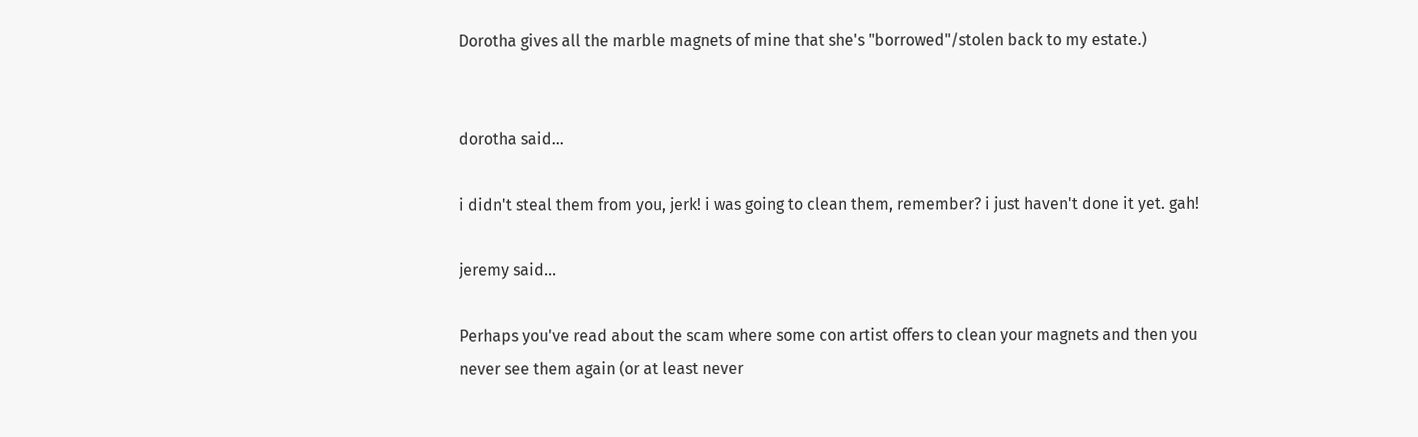Dorotha gives all the marble magnets of mine that she's "borrowed"/stolen back to my estate.)


dorotha said...

i didn't steal them from you, jerk! i was going to clean them, remember? i just haven't done it yet. gah!

jeremy said...

Perhaps you've read about the scam where some con artist offers to clean your magnets and then you never see them again (or at least never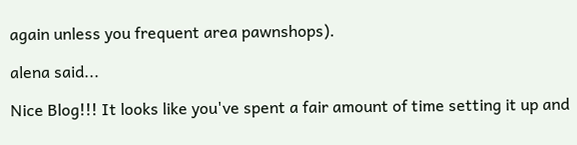again unless you frequent area pawnshops).

alena said...

Nice Blog!!! It looks like you've spent a fair amount of time setting it up and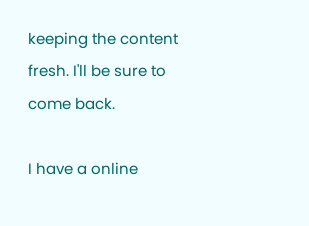keeping the content fresh. I'll be sure to come back.

I have a online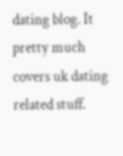dating blog. It pretty much covers uk dating related stuff.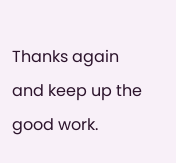Thanks again and keep up the good work.